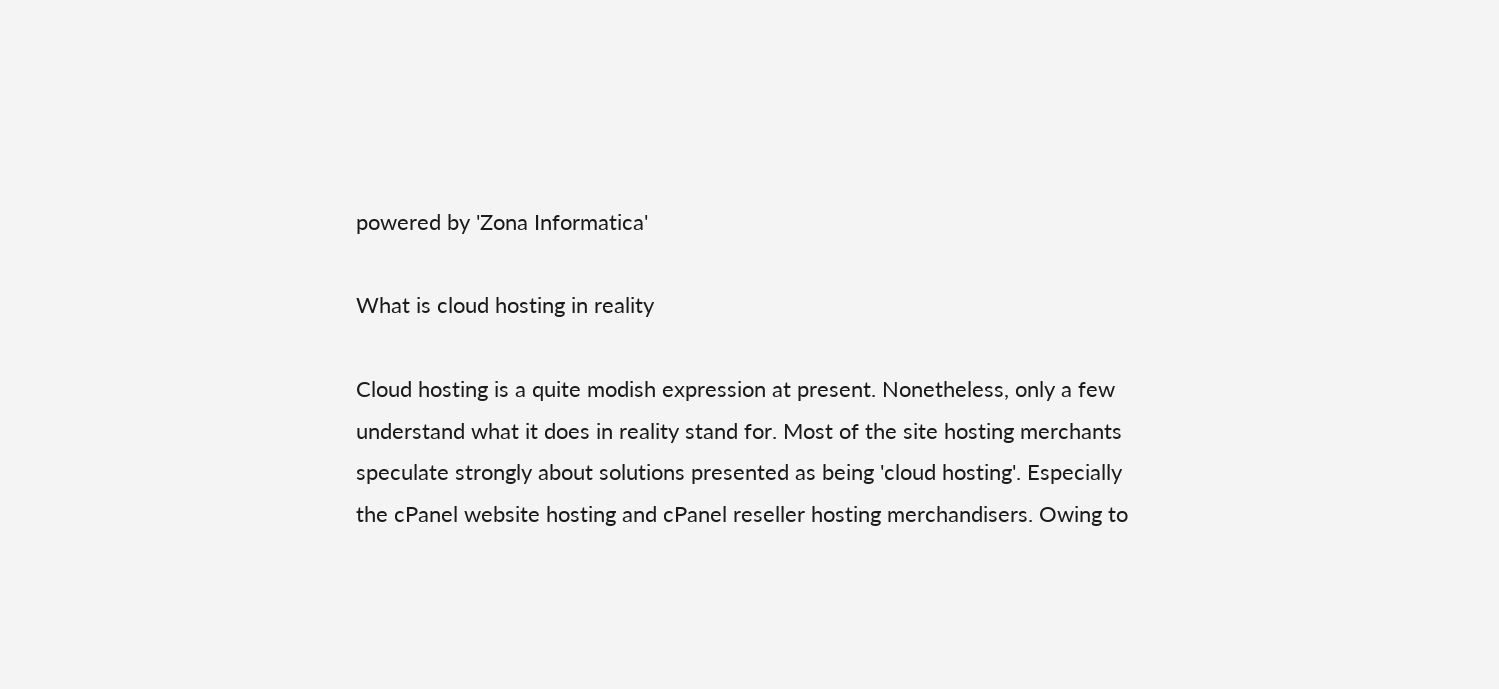powered by 'Zona Informatica'

What is cloud hosting in reality

Cloud hosting is a quite modish expression at present. Nonetheless, only a few understand what it does in reality stand for. Most of the site hosting merchants speculate strongly about solutions presented as being 'cloud hosting'. Especially the cPanel website hosting and cPanel reseller hosting merchandisers. Owing to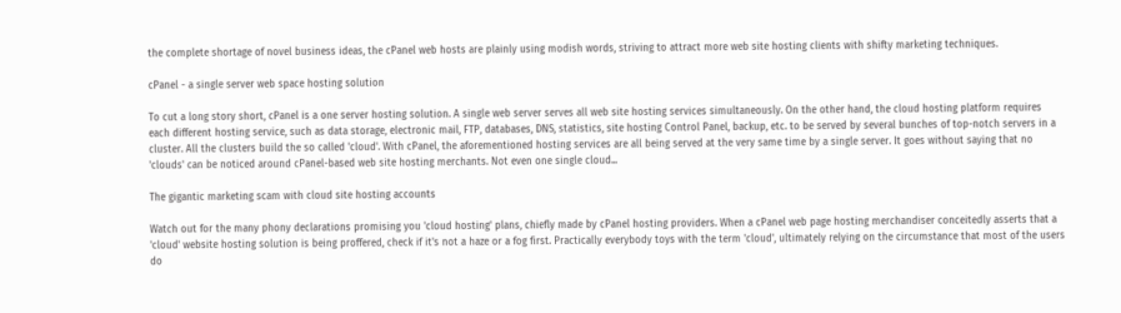the complete shortage of novel business ideas, the cPanel web hosts are plainly using modish words, striving to attract more web site hosting clients with shifty marketing techniques.

cPanel - a single server web space hosting solution

To cut a long story short, cPanel is a one server hosting solution. A single web server serves all web site hosting services simultaneously. On the other hand, the cloud hosting platform requires each different hosting service, such as data storage, electronic mail, FTP, databases, DNS, statistics, site hosting Control Panel, backup, etc. to be served by several bunches of top-notch servers in a cluster. All the clusters build the so called 'cloud'. With cPanel, the aforementioned hosting services are all being served at the very same time by a single server. It goes without saying that no 'clouds' can be noticed around cPanel-based web site hosting merchants. Not even one single cloud...

The gigantic marketing scam with cloud site hosting accounts

Watch out for the many phony declarations promising you 'cloud hosting' plans, chiefly made by cPanel hosting providers. When a cPanel web page hosting merchandiser conceitedly asserts that a 'cloud' website hosting solution is being proffered, check if it's not a haze or a fog first. Practically everybody toys with the term 'cloud', ultimately relying on the circumstance that most of the users do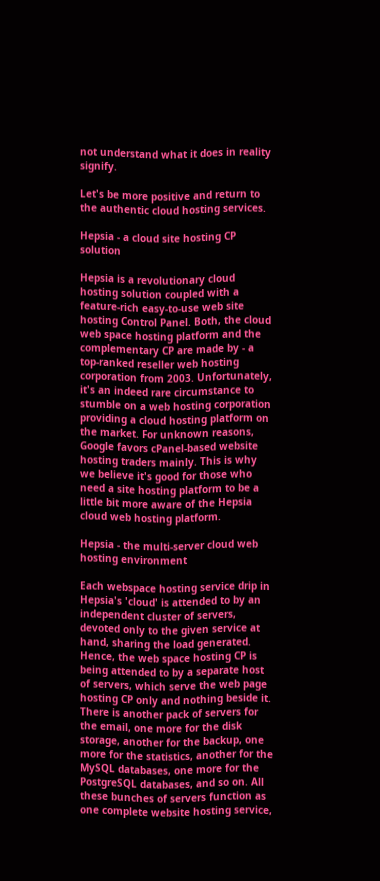not understand what it does in reality signify.

Let's be more positive and return to the authentic cloud hosting services.

Hepsia - a cloud site hosting CP solution

Hepsia is a revolutionary cloud hosting solution coupled with a feature-rich easy-to-use web site hosting Control Panel. Both, the cloud web space hosting platform and the complementary CP are made by - a top-ranked reseller web hosting corporation from 2003. Unfortunately, it's an indeed rare circumstance to stumble on a web hosting corporation providing a cloud hosting platform on the market. For unknown reasons, Google favors cPanel-based website hosting traders mainly. This is why we believe it's good for those who need a site hosting platform to be a little bit more aware of the Hepsia cloud web hosting platform.

Hepsia - the multi-server cloud web hosting environment

Each webspace hosting service drip in Hepsia's 'cloud' is attended to by an independent cluster of servers, devoted only to the given service at hand, sharing the load generated. Hence, the web space hosting CP is being attended to by a separate host of servers, which serve the web page hosting CP only and nothing beside it. There is another pack of servers for the email, one more for the disk storage, another for the backup, one more for the statistics, another for the MySQL databases, one more for the PostgreSQL databases, and so on. All these bunches of servers function as one complete website hosting service,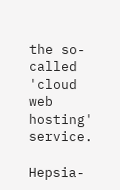the so-called 'cloud web hosting' service.

Hepsia-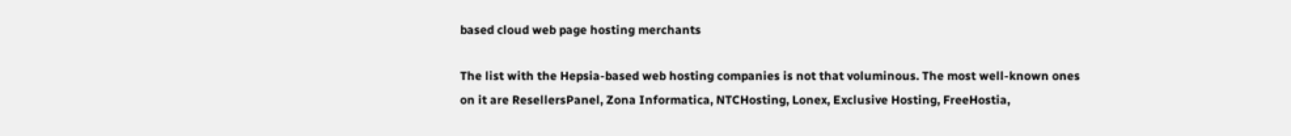based cloud web page hosting merchants

The list with the Hepsia-based web hosting companies is not that voluminous. The most well-known ones on it are ResellersPanel, Zona Informatica, NTCHosting, Lonex, Exclusive Hosting, FreeHostia,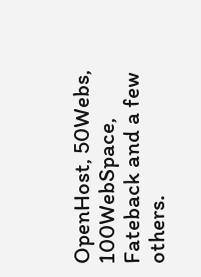OpenHost, 50Webs, 100WebSpace, Fateback and a few others.